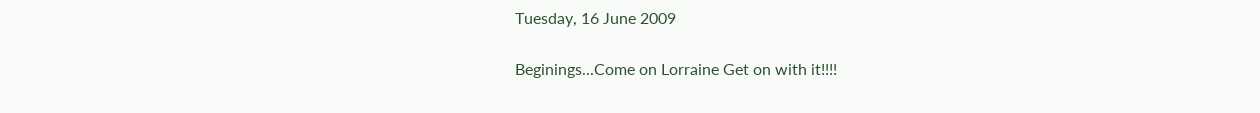Tuesday, 16 June 2009

Beginings...Come on Lorraine Get on with it!!!!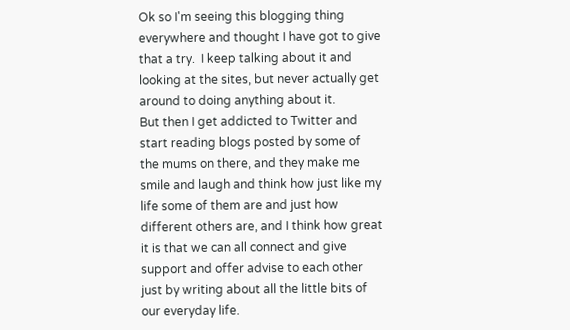Ok so I'm seeing this blogging thing everywhere and thought I have got to give that a try.  I keep talking about it and looking at the sites, but never actually get around to doing anything about it.
But then I get addicted to Twitter and start reading blogs posted by some of the mums on there, and they make me smile and laugh and think how just like my life some of them are and just how different others are, and I think how great it is that we can all connect and give support and offer advise to each other just by writing about all the little bits of our everyday life.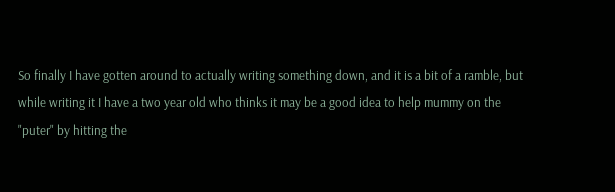So finally I have gotten around to actually writing something down, and it is a bit of a ramble, but while writing it I have a two year old who thinks it may be a good idea to help mummy on the "puter" by hitting the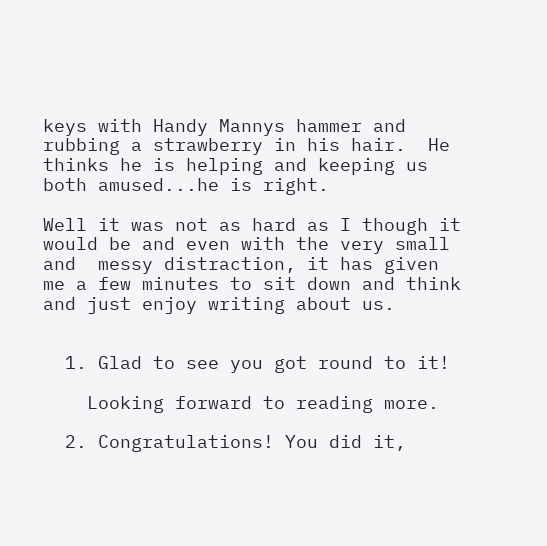keys with Handy Mannys hammer and rubbing a strawberry in his hair.  He thinks he is helping and keeping us both amused...he is right.

Well it was not as hard as I though it would be and even with the very small and  messy distraction, it has given me a few minutes to sit down and think and just enjoy writing about us.


  1. Glad to see you got round to it!

    Looking forward to reading more.

  2. Congratulations! You did it,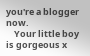you're a blogger now.
    Your little boy is gorgeous x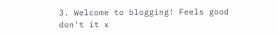3. Welcome to blogging! Feels good don't it x